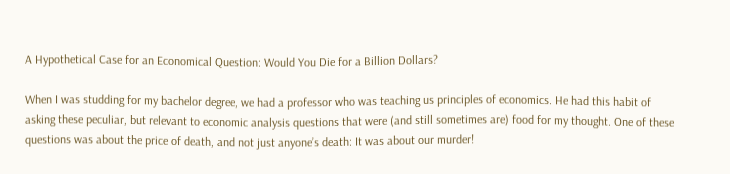A Hypothetical Case for an Economical Question: Would You Die for a Billion Dollars?

When I was studding for my bachelor degree, we had a professor who was teaching us principles of economics. He had this habit of asking these peculiar, but relevant to economic analysis questions that were (and still sometimes are) food for my thought. One of these questions was about the price of death, and not just anyone’s death: It was about our murder!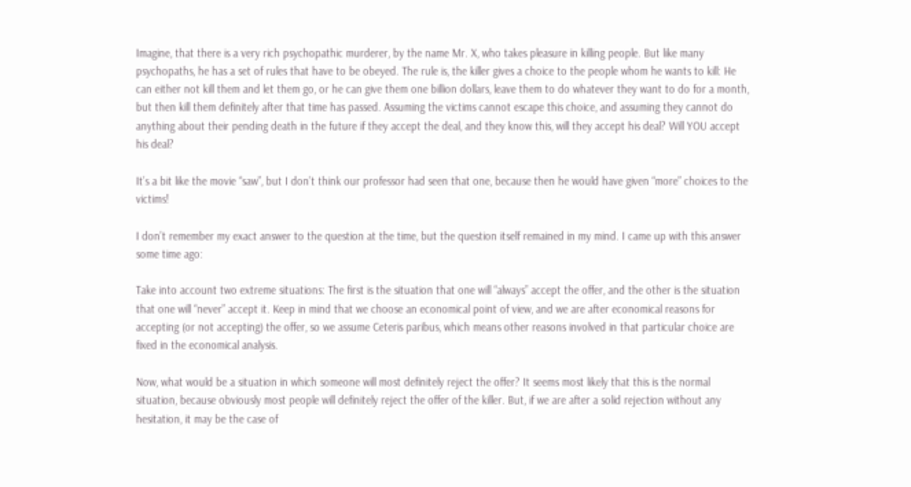Imagine, that there is a very rich psychopathic murderer, by the name Mr. X, who takes pleasure in killing people. But like many psychopaths, he has a set of rules that have to be obeyed. The rule is, the killer gives a choice to the people whom he wants to kill: He can either not kill them and let them go, or he can give them one billion dollars, leave them to do whatever they want to do for a month, but then kill them definitely after that time has passed. Assuming the victims cannot escape this choice, and assuming they cannot do anything about their pending death in the future if they accept the deal, and they know this, will they accept his deal? Will YOU accept his deal?

It’s a bit like the movie “saw”, but I don’t think our professor had seen that one, because then he would have given “more” choices to the victims!

I don’t remember my exact answer to the question at the time, but the question itself remained in my mind. I came up with this answer some time ago:

Take into account two extreme situations: The first is the situation that one will “always” accept the offer, and the other is the situation that one will “never” accept it. Keep in mind that we choose an economical point of view, and we are after economical reasons for accepting (or not accepting) the offer, so we assume Ceteris paribus, which means other reasons involved in that particular choice are fixed in the economical analysis.

Now, what would be a situation in which someone will most definitely reject the offer? It seems most likely that this is the normal situation, because obviously most people will definitely reject the offer of the killer. But, if we are after a solid rejection without any hesitation, it may be the case of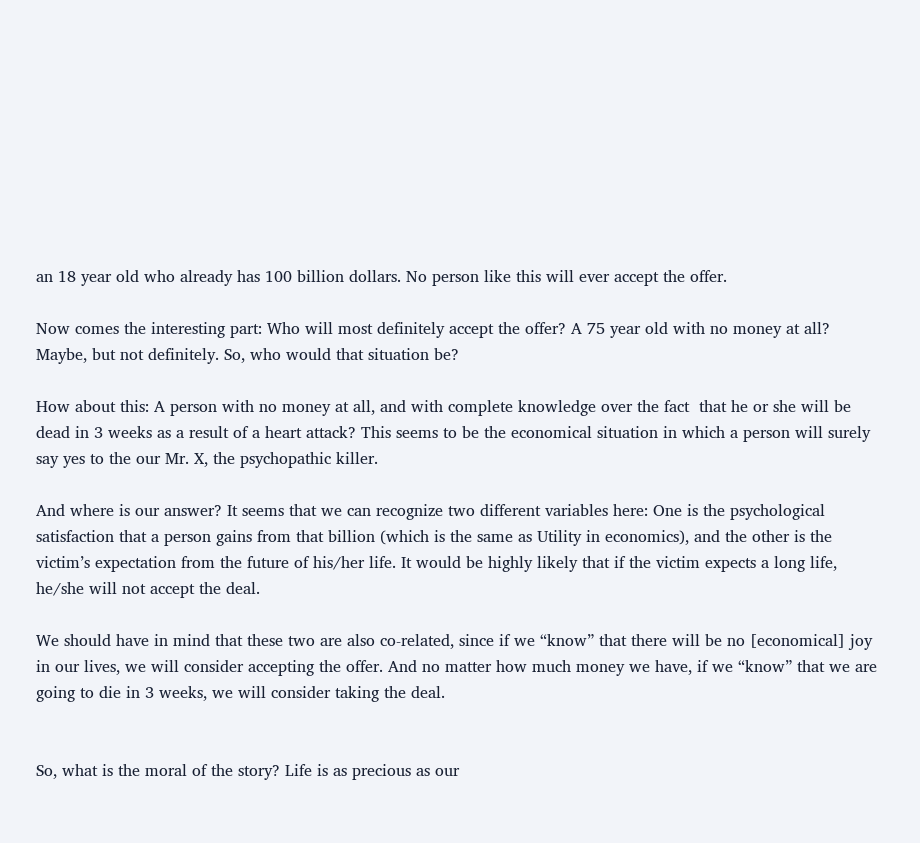an 18 year old who already has 100 billion dollars. No person like this will ever accept the offer.

Now comes the interesting part: Who will most definitely accept the offer? A 75 year old with no money at all? Maybe, but not definitely. So, who would that situation be?

How about this: A person with no money at all, and with complete knowledge over the fact  that he or she will be dead in 3 weeks as a result of a heart attack? This seems to be the economical situation in which a person will surely say yes to the our Mr. X, the psychopathic killer.

And where is our answer? It seems that we can recognize two different variables here: One is the psychological satisfaction that a person gains from that billion (which is the same as Utility in economics), and the other is the victim’s expectation from the future of his/her life. It would be highly likely that if the victim expects a long life, he/she will not accept the deal.

We should have in mind that these two are also co-related, since if we “know” that there will be no [economical] joy in our lives, we will consider accepting the offer. And no matter how much money we have, if we “know” that we are going to die in 3 weeks, we will consider taking the deal.


So, what is the moral of the story? Life is as precious as our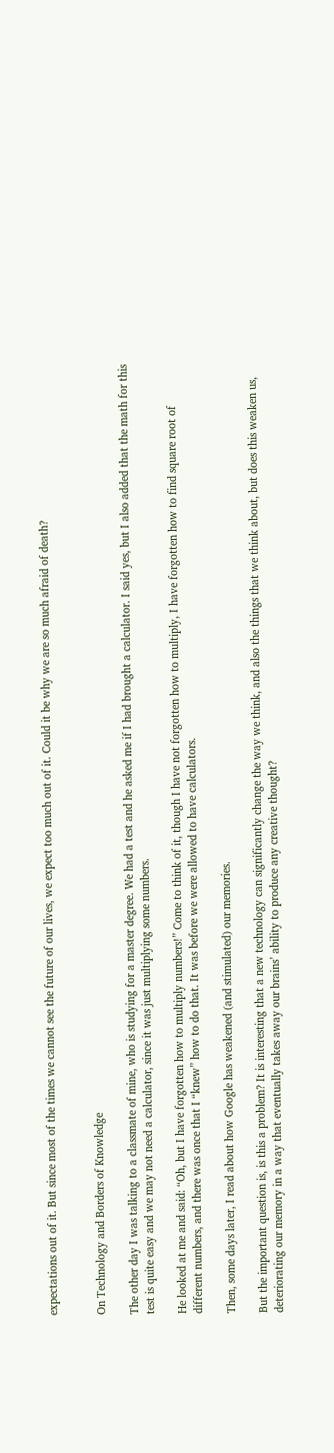expectations out of it. But since most of the times we cannot see the future of our lives, we expect too much out of it. Could it be why we are so much afraid of death?


On Technology and Borders of Knowledge

The other day I was talking to a classmate of mine, who is studying for a master degree. We had a test and he asked me if I had brought a calculator. I said yes, but I also added that the math for this test is quite easy and we may not need a calculator, since it was just multiplying some numbers.

He looked at me and said: “Oh, but I have forgotten how to multiply numbers!” Come to think of it, though I have not forgotten how to multiply, I have forgotten how to find square root of different numbers, and there was once that I “knew” how to do that. It was before we were allowed to have calculators.

Then, some days later, I read about how Google has weakened (and stimulated) our memories.

But the important question is, is this a problem? It is interesting that a new technology can significantly change the way we think, and also the things that we think about, but does this weaken us, deteriorating our memory in a way that eventually takes away our brains’ ability to produce any creative thought?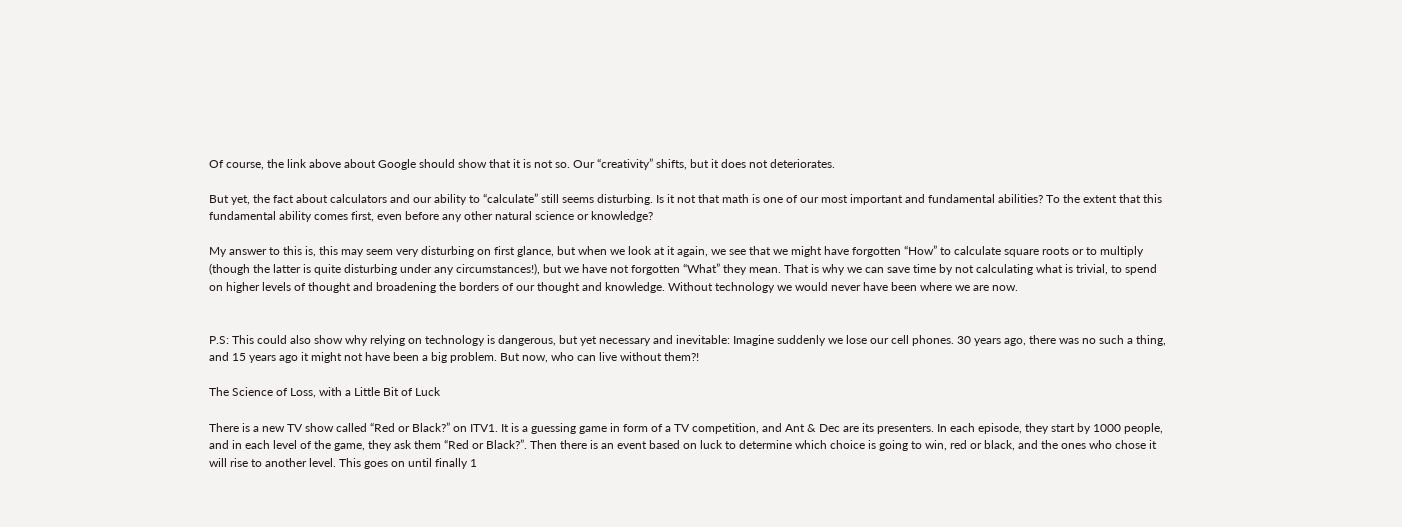Of course, the link above about Google should show that it is not so. Our “creativity” shifts, but it does not deteriorates.

But yet, the fact about calculators and our ability to “calculate” still seems disturbing. Is it not that math is one of our most important and fundamental abilities? To the extent that this fundamental ability comes first, even before any other natural science or knowledge?

My answer to this is, this may seem very disturbing on first glance, but when we look at it again, we see that we might have forgotten “How” to calculate square roots or to multiply (though the latter is quite disturbing under any circumstances!), but we have not forgotten “What” they mean. That is why we can save time by not calculating what is trivial, to spend on higher levels of thought and broadening the borders of our thought and knowledge. Without technology we would never have been where we are now.


P.S: This could also show why relying on technology is dangerous, but yet necessary and inevitable: Imagine suddenly we lose our cell phones. 30 years ago, there was no such a thing, and 15 years ago it might not have been a big problem. But now, who can live without them?!

The Science of Loss, with a Little Bit of Luck

There is a new TV show called “Red or Black?” on ITV1. It is a guessing game in form of a TV competition, and Ant & Dec are its presenters. In each episode, they start by 1000 people, and in each level of the game, they ask them “Red or Black?”. Then there is an event based on luck to determine which choice is going to win, red or black, and the ones who chose it will rise to another level. This goes on until finally 1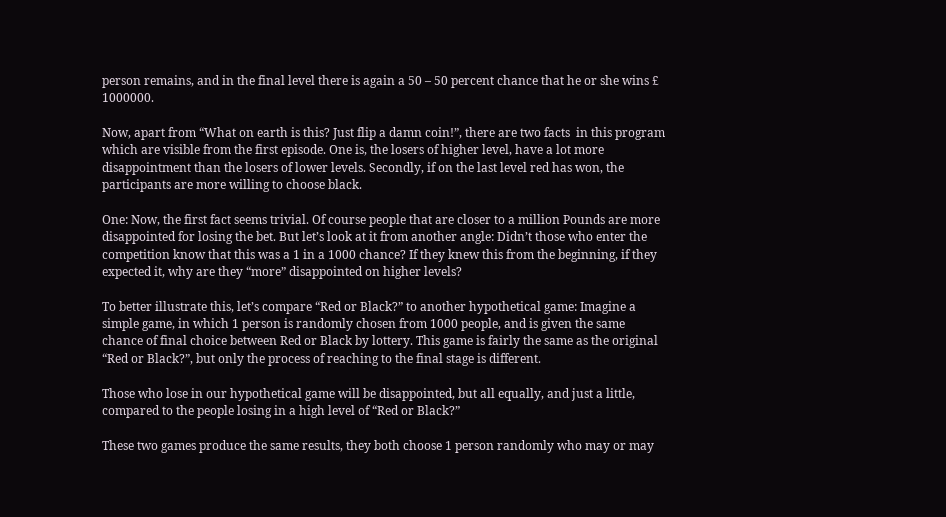person remains, and in the final level there is again a 50 – 50 percent chance that he or she wins £ 1000000.

Now, apart from “What on earth is this? Just flip a damn coin!”, there are two facts  in this program which are visible from the first episode. One is, the losers of higher level, have a lot more disappointment than the losers of lower levels. Secondly, if on the last level red has won, the participants are more willing to choose black.

One: Now, the first fact seems trivial. Of course people that are closer to a million Pounds are more disappointed for losing the bet. But let’s look at it from another angle: Didn’t those who enter the competition know that this was a 1 in a 1000 chance? If they knew this from the beginning, if they expected it, why are they “more” disappointed on higher levels?

To better illustrate this, let’s compare “Red or Black?” to another hypothetical game: Imagine a simple game, in which 1 person is randomly chosen from 1000 people, and is given the same chance of final choice between Red or Black by lottery. This game is fairly the same as the original “Red or Black?”, but only the process of reaching to the final stage is different.

Those who lose in our hypothetical game will be disappointed, but all equally, and just a little, compared to the people losing in a high level of “Red or Black?”

These two games produce the same results, they both choose 1 person randomly who may or may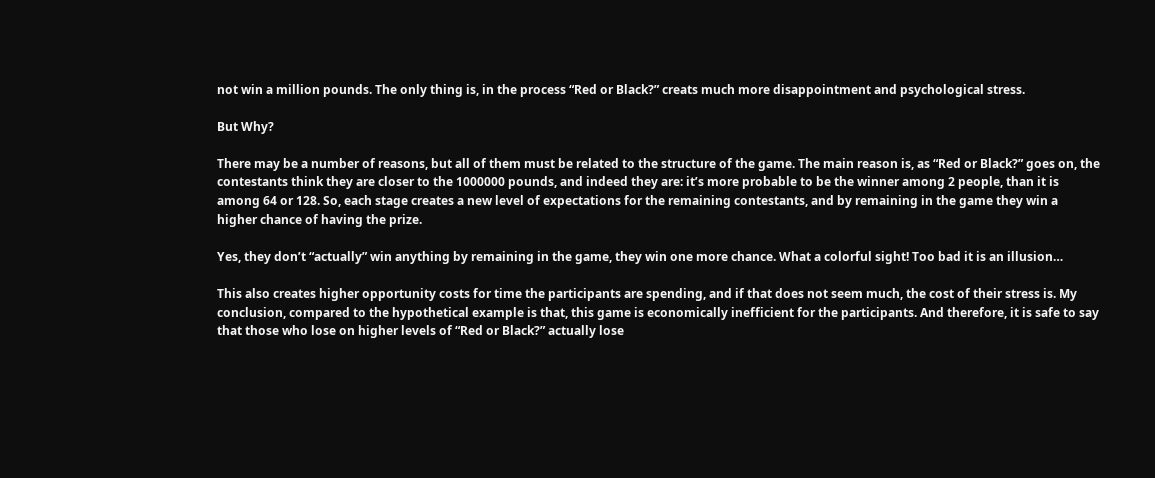not win a million pounds. The only thing is, in the process “Red or Black?” creats much more disappointment and psychological stress.

But Why?

There may be a number of reasons, but all of them must be related to the structure of the game. The main reason is, as “Red or Black?” goes on, the contestants think they are closer to the 1000000 pounds, and indeed they are: it’s more probable to be the winner among 2 people, than it is among 64 or 128. So, each stage creates a new level of expectations for the remaining contestants, and by remaining in the game they win a higher chance of having the prize.

Yes, they don’t “actually” win anything by remaining in the game, they win one more chance. What a colorful sight! Too bad it is an illusion…

This also creates higher opportunity costs for time the participants are spending, and if that does not seem much, the cost of their stress is. My conclusion, compared to the hypothetical example is that, this game is economically inefficient for the participants. And therefore, it is safe to say that those who lose on higher levels of “Red or Black?” actually lose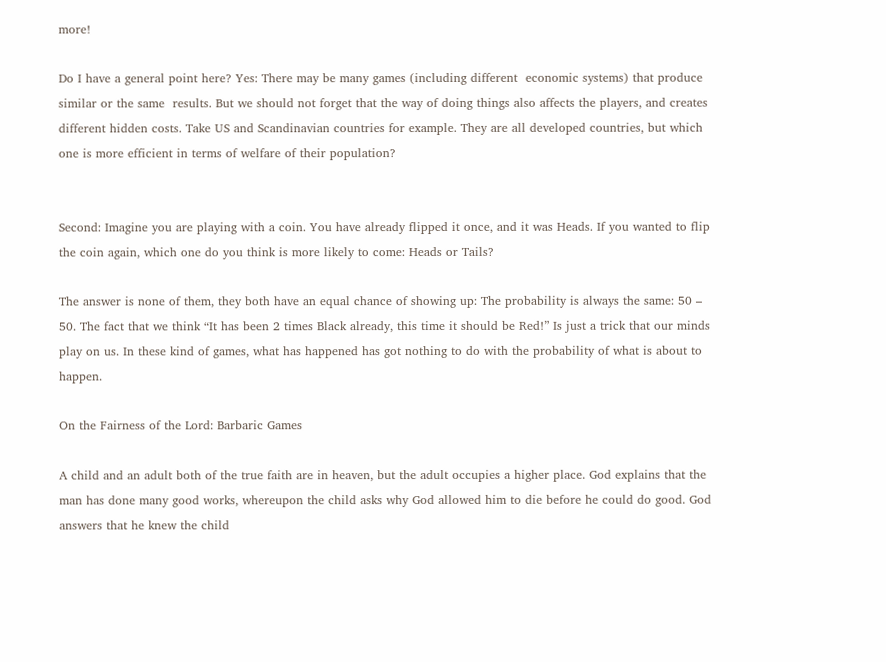more!

Do I have a general point here? Yes: There may be many games (including different  economic systems) that produce similar or the same  results. But we should not forget that the way of doing things also affects the players, and creates different hidden costs. Take US and Scandinavian countries for example. They are all developed countries, but which one is more efficient in terms of welfare of their population?


Second: Imagine you are playing with a coin. You have already flipped it once, and it was Heads. If you wanted to flip the coin again, which one do you think is more likely to come: Heads or Tails?

The answer is none of them, they both have an equal chance of showing up: The probability is always the same: 50 – 50. The fact that we think “It has been 2 times Black already, this time it should be Red!” Is just a trick that our minds play on us. In these kind of games, what has happened has got nothing to do with the probability of what is about to happen.

On the Fairness of the Lord: Barbaric Games

A child and an adult both of the true faith are in heaven, but the adult occupies a higher place. God explains that the man has done many good works, whereupon the child asks why God allowed him to die before he could do good. God answers that he knew the child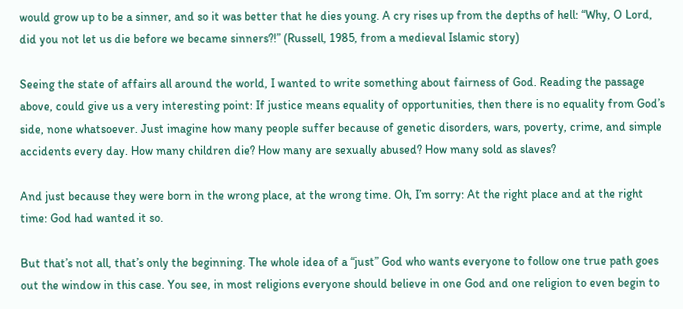would grow up to be a sinner, and so it was better that he dies young. A cry rises up from the depths of hell: “Why, O Lord, did you not let us die before we became sinners?!” (Russell, 1985, from a medieval Islamic story)

Seeing the state of affairs all around the world, I wanted to write something about fairness of God. Reading the passage above, could give us a very interesting point: If justice means equality of opportunities, then there is no equality from God’s side, none whatsoever. Just imagine how many people suffer because of genetic disorders, wars, poverty, crime, and simple accidents every day. How many children die? How many are sexually abused? How many sold as slaves?

And just because they were born in the wrong place, at the wrong time. Oh, I’m sorry: At the right place and at the right time: God had wanted it so.

But that’s not all, that’s only the beginning. The whole idea of a “just” God who wants everyone to follow one true path goes out the window in this case. You see, in most religions everyone should believe in one God and one religion to even begin to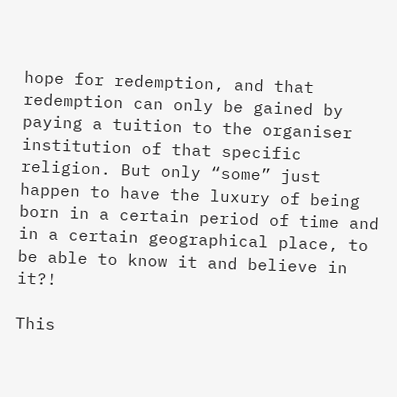hope for redemption, and that redemption can only be gained by paying a tuition to the organiser institution of that specific religion. But only “some” just happen to have the luxury of being born in a certain period of time and in a certain geographical place, to be able to know it and believe in it?!

This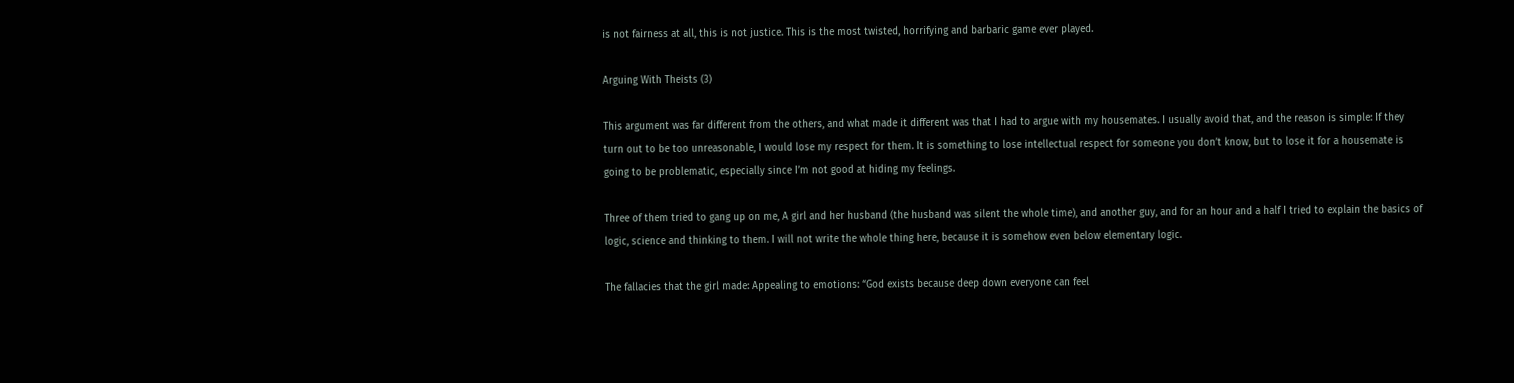is not fairness at all, this is not justice. This is the most twisted, horrifying and barbaric game ever played.

Arguing With Theists (3)

This argument was far different from the others, and what made it different was that I had to argue with my housemates. I usually avoid that, and the reason is simple: If they turn out to be too unreasonable, I would lose my respect for them. It is something to lose intellectual respect for someone you don’t know, but to lose it for a housemate is going to be problematic, especially since I’m not good at hiding my feelings.

Three of them tried to gang up on me, A girl and her husband (the husband was silent the whole time), and another guy, and for an hour and a half I tried to explain the basics of logic, science and thinking to them. I will not write the whole thing here, because it is somehow even below elementary logic.

The fallacies that the girl made: Appealing to emotions: “God exists because deep down everyone can feel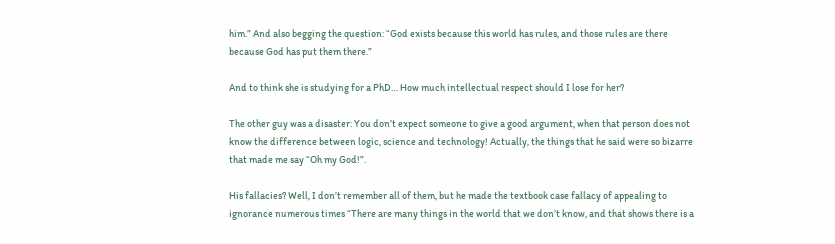him.” And also begging the question: “God exists because this world has rules, and those rules are there because God has put them there.”

And to think she is studying for a PhD… How much intellectual respect should I lose for her?

The other guy was a disaster: You don’t expect someone to give a good argument, when that person does not know the difference between logic, science and technology! Actually, the things that he said were so bizarre that made me say “Oh my God!”.

His fallacies? Well, I don’t remember all of them, but he made the textbook case fallacy of appealing to ignorance numerous times “There are many things in the world that we don’t know, and that shows there is a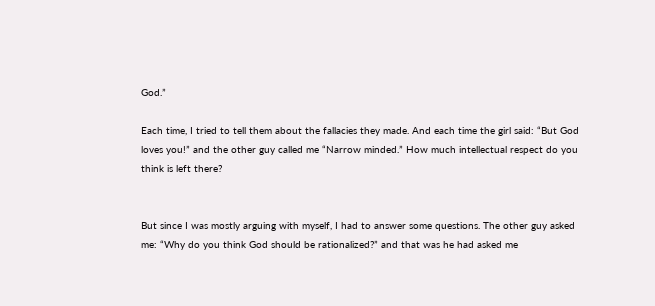God.”

Each time, I tried to tell them about the fallacies they made. And each time the girl said: “But God loves you!” and the other guy called me “Narrow minded.” How much intellectual respect do you think is left there?


But since I was mostly arguing with myself, I had to answer some questions. The other guy asked me: “Why do you think God should be rationalized?” and that was he had asked me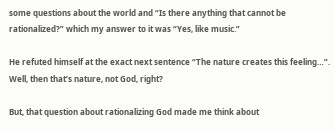some questions about the world and “Is there anything that cannot be rationalized?” which my answer to it was “Yes, like music.”

He refuted himself at the exact next sentence “The nature creates this feeling…”. Well, then that’s nature, not God, right?

But, that question about rationalizing God made me think about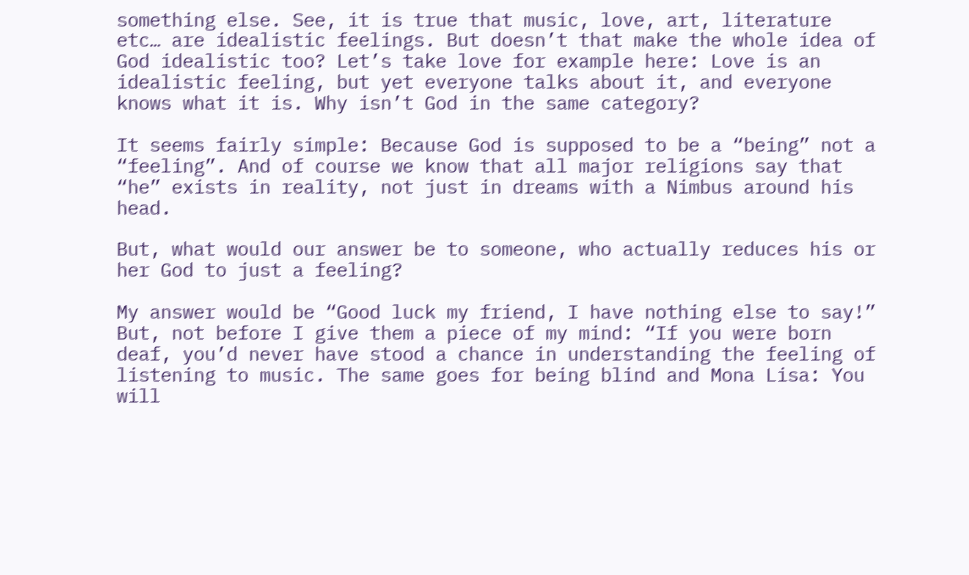something else. See, it is true that music, love, art, literature etc… are idealistic feelings. But doesn’t that make the whole idea of God idealistic too? Let’s take love for example here: Love is an idealistic feeling, but yet everyone talks about it, and everyone knows what it is. Why isn’t God in the same category?

It seems fairly simple: Because God is supposed to be a “being” not a “feeling”. And of course we know that all major religions say that “he” exists in reality, not just in dreams with a Nimbus around his head.

But, what would our answer be to someone, who actually reduces his or her God to just a feeling?

My answer would be “Good luck my friend, I have nothing else to say!” But, not before I give them a piece of my mind: “If you were born deaf, you’d never have stood a chance in understanding the feeling of listening to music. The same goes for being blind and Mona Lisa: You will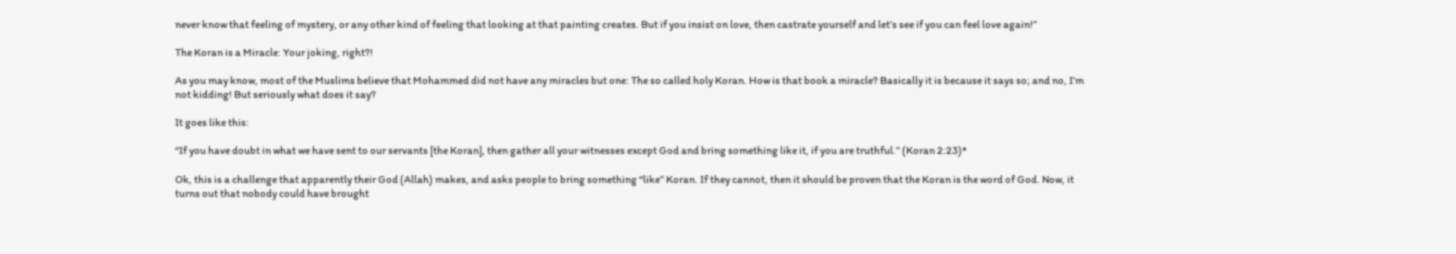never know that feeling of mystery, or any other kind of feeling that looking at that painting creates. But if you insist on love, then castrate yourself and let’s see if you can feel love again!”

The Koran is a Miracle: Your joking, right?!

As you may know, most of the Muslims believe that Mohammed did not have any miracles but one: The so called holy Koran. How is that book a miracle? Basically it is because it says so; and no, I’m not kidding! But seriously what does it say?

It goes like this:

“If you have doubt in what we have sent to our servants [the Koran], then gather all your witnesses except God and bring something like it, if you are truthful.” (Koran 2:23)*

Ok, this is a challenge that apparently their God (Allah) makes, and asks people to bring something “like” Koran. If they cannot, then it should be proven that the Koran is the word of God. Now, it turns out that nobody could have brought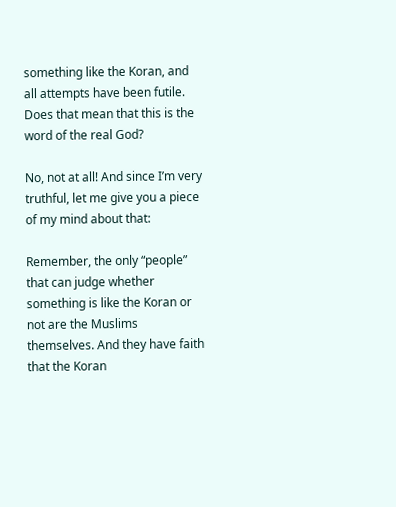something like the Koran, and all attempts have been futile. Does that mean that this is the word of the real God?

No, not at all! And since I’m very truthful, let me give you a piece of my mind about that:

Remember, the only “people” that can judge whether something is like the Koran or not are the Muslims themselves. And they have faith that the Koran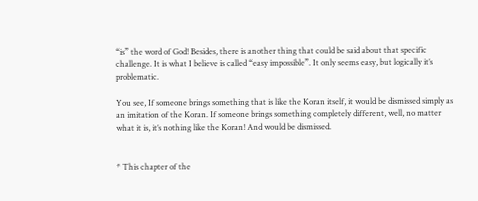“is” the word of God! Besides, there is another thing that could be said about that specific challenge. It is what I believe is called “easy impossible”. It only seems easy, but logically it’s problematic.

You see, If someone brings something that is like the Koran itself, it would be dismissed simply as an imitation of the Koran. If someone brings something completely different, well, no matter what it is, it’s nothing like the Koran! And would be dismissed.


* This chapter of the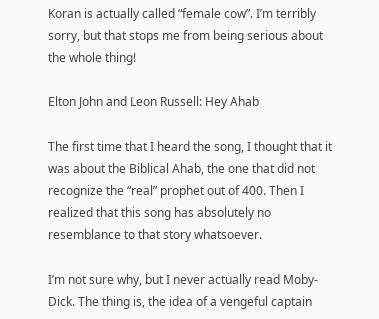Koran is actually called “female cow”. I’m terribly sorry, but that stops me from being serious about the whole thing!

Elton John and Leon Russell: Hey Ahab

The first time that I heard the song, I thought that it was about the Biblical Ahab, the one that did not recognize the “real” prophet out of 400. Then I realized that this song has absolutely no resemblance to that story whatsoever.

I’m not sure why, but I never actually read Moby-Dick. The thing is, the idea of a vengeful captain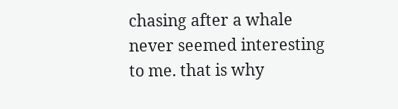chasing after a whale never seemed interesting to me. that is why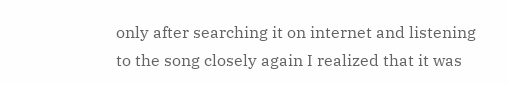only after searching it on internet and listening to the song closely again I realized that it was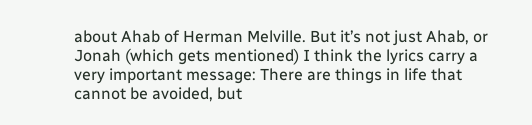about Ahab of Herman Melville. But it’s not just Ahab, or Jonah (which gets mentioned) I think the lyrics carry a very important message: There are things in life that cannot be avoided, but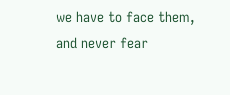we have to face them, and never fear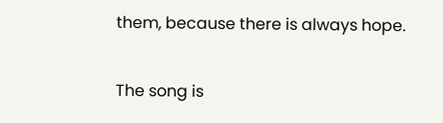them, because there is always hope.

The song is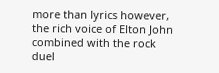more than lyrics however, the rich voice of Elton John combined with the rock duel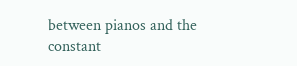between pianos and the constant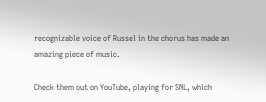recognizable voice of Russel in the chorus has made an amazing piece of music.

Check them out on YouTube, playing for SNL, which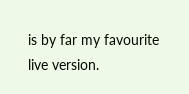is by far my favourite live version.